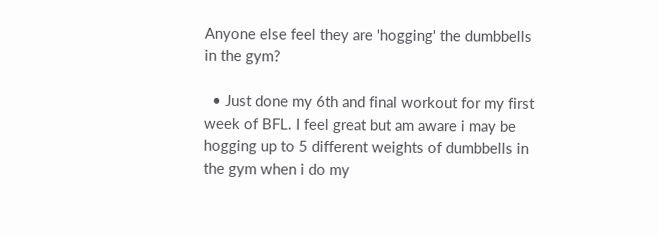Anyone else feel they are 'hogging' the dumbbells in the gym?

  • Just done my 6th and final workout for my first week of BFL. I feel great but am aware i may be hogging up to 5 different weights of dumbbells in the gym when i do my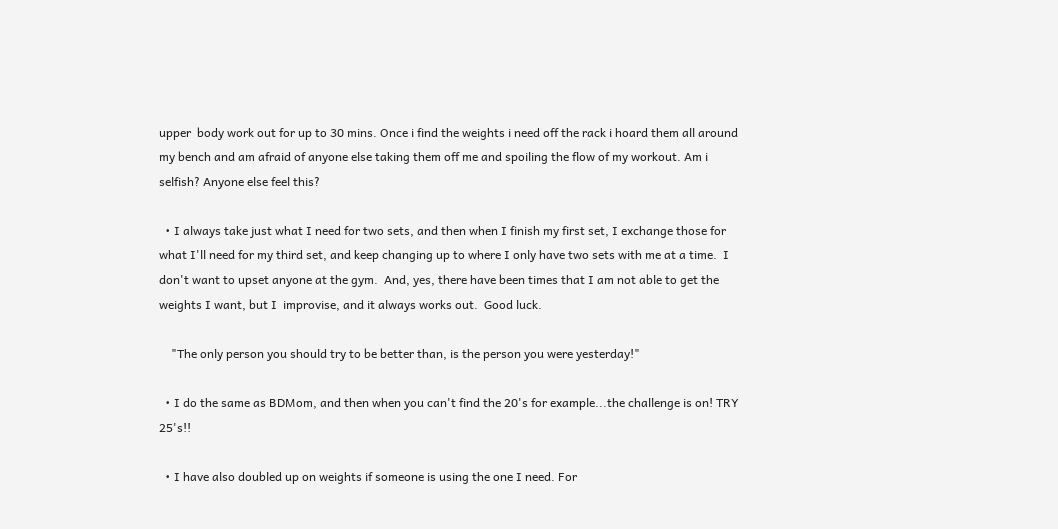upper  body work out for up to 30 mins. Once i find the weights i need off the rack i hoard them all around my bench and am afraid of anyone else taking them off me and spoiling the flow of my workout. Am i selfish? Anyone else feel this?

  • I always take just what I need for two sets, and then when I finish my first set, I exchange those for what I'll need for my third set, and keep changing up to where I only have two sets with me at a time.  I don't want to upset anyone at the gym.  And, yes, there have been times that I am not able to get the weights I want, but I  improvise, and it always works out.  Good luck.

    "The only person you should try to be better than, is the person you were yesterday!"

  • I do the same as BDMom, and then when you can't find the 20's for example...the challenge is on! TRY 25's!!

  • I have also doubled up on weights if someone is using the one I need. For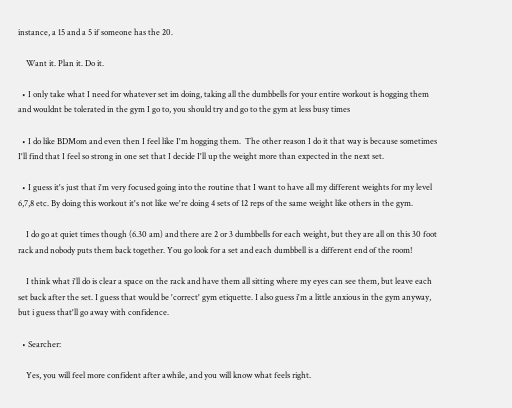instance, a 15 and a 5 if someone has the 20.

    Want it. Plan it. Do it.

  • I only take what I need for whatever set im doing, taking all the dumbbells for your entire workout is hogging them and wouldnt be tolerated in the gym I go to, you should try and go to the gym at less busy times

  • I do like BDMom and even then I feel like I'm hogging them.  The other reason I do it that way is because sometimes I'll find that I feel so strong in one set that I decide I'll up the weight more than expected in the next set.

  • I guess it's just that i'm very focused going into the routine that I want to have all my different weights for my level 6,7,8 etc. By doing this workout it's not like we're doing 4 sets of 12 reps of the same weight like others in the gym.

    I do go at quiet times though (6.30 am) and there are 2 or 3 dumbbells for each weight, but they are all on this 30 foot rack and nobody puts them back together. You go look for a set and each dumbbell is a different end of the room!

    I think what i'll do is clear a space on the rack and have them all sitting where my eyes can see them, but leave each set back after the set. I guess that would be 'correct' gym etiquette. I also guess i'm a little anxious in the gym anyway, but i guess that'll go away with confidence.

  • Searcher:

    Yes, you will feel more confident after awhile, and you will know what feels right.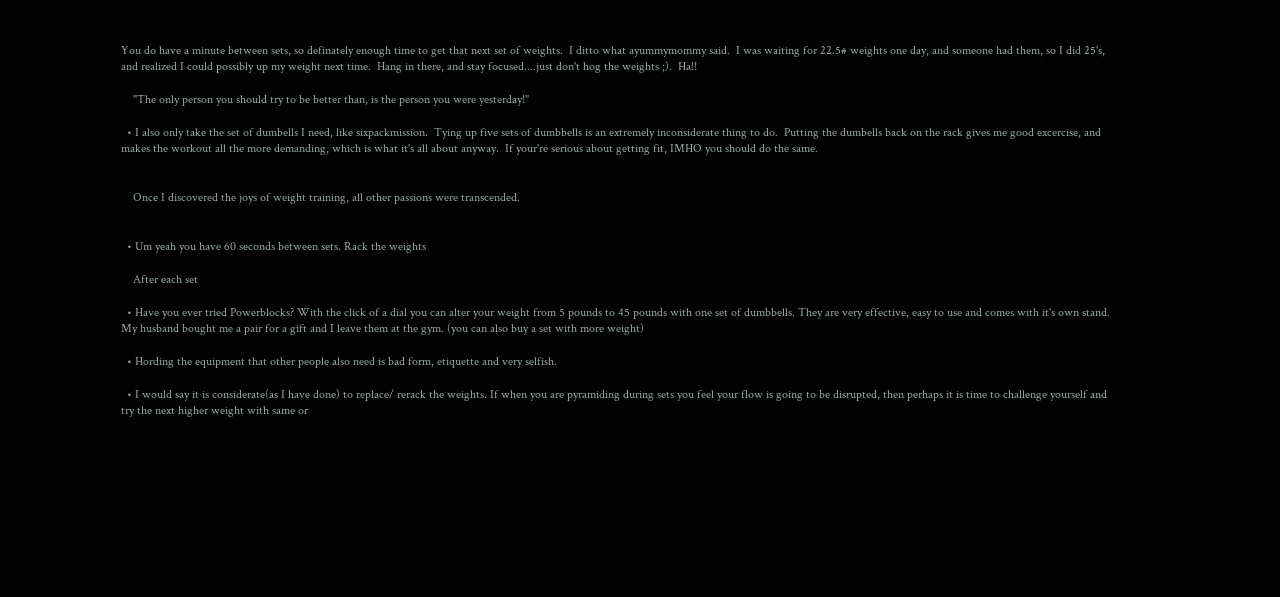You do have a minute between sets, so definately enough time to get that next set of weights.  I ditto what ayummymommy said.  I was waiting for 22.5# weights one day, and someone had them, so I did 25's, and realized I could possibly up my weight next time.  Hang in there, and stay focused....just don't hog the weights ;).  Ha!!

    "The only person you should try to be better than, is the person you were yesterday!"

  • I also only take the set of dumbells I need, like sixpackmission.  Tying up five sets of dumbbells is an extremely inconsiderate thing to do.  Putting the dumbells back on the rack gives me good excercise, and makes the workout all the more demanding, which is what it's all about anyway.  If your're serious about getting fit, IMHO you should do the same.


    Once I discovered the joys of weight training, all other passions were transcended.


  • Um yeah you have 60 seconds between sets. Rack the weights

    After each set

  • Have you ever tried Powerblocks? With the click of a dial you can alter your weight from 5 pounds to 45 pounds with one set of dumbbells. They are very effective, easy to use and comes with it's own stand. My husband bought me a pair for a gift and I leave them at the gym. (you can also buy a set with more weight)

  • Hording the equipment that other people also need is bad form, etiquette and very selfish.

  • I would say it is considerate(as I have done) to replace/ rerack the weights. If when you are pyramiding during sets you feel your flow is going to be disrupted, then perhaps it is time to challenge yourself and try the next higher weight with same or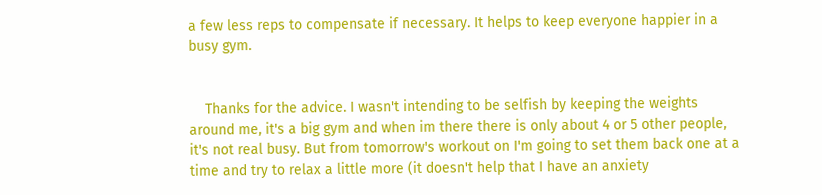a few less reps to compensate if necessary. It helps to keep everyone happier in a busy gym.


    Thanks for the advice. I wasn't intending to be selfish by keeping the weights around me, it's a big gym and when im there there is only about 4 or 5 other people, it's not real busy. But from tomorrow's workout on I'm going to set them back one at a time and try to relax a little more (it doesn't help that I have an anxiety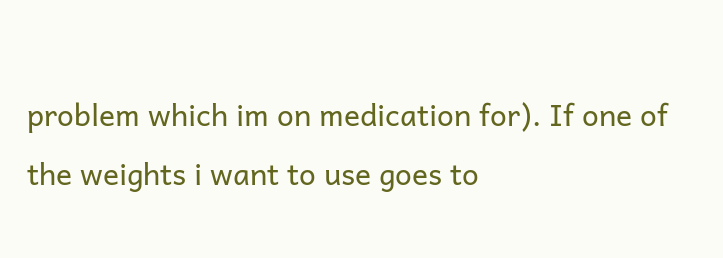problem which im on medication for). If one of the weights i want to use goes to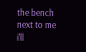the bench next to me i'll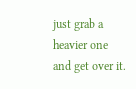just grab a heavier one and get over it.